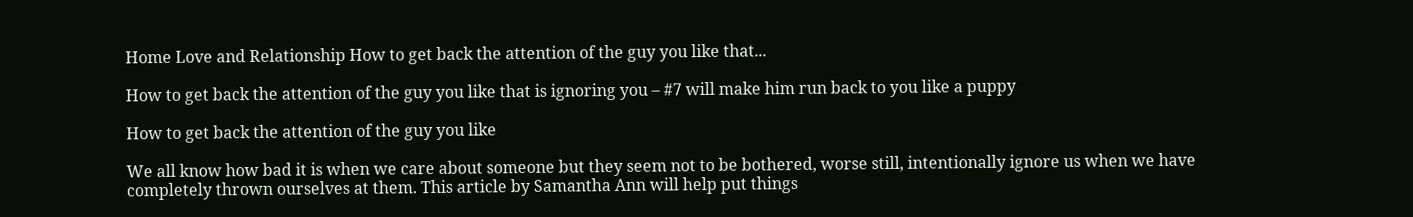Home Love and Relationship How to get back the attention of the guy you like that...

How to get back the attention of the guy you like that is ignoring you – #7 will make him run back to you like a puppy

How to get back the attention of the guy you like

We all know how bad it is when we care about someone but they seem not to be bothered, worse still, intentionally ignore us when we have completely thrown ourselves at them. This article by Samantha Ann will help put things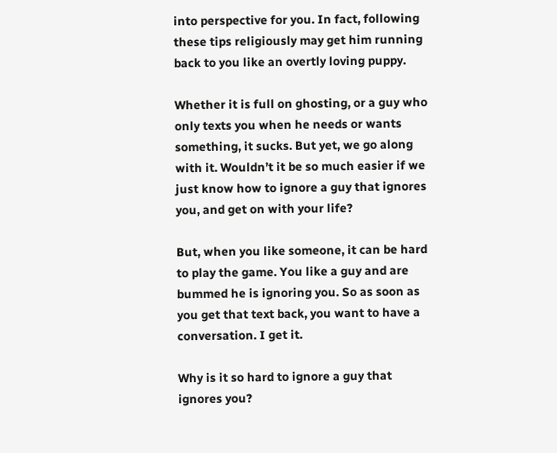into perspective for you. In fact, following these tips religiously may get him running back to you like an overtly loving puppy.

Whether it is full on ghosting, or a guy who only texts you when he needs or wants something, it sucks. But yet, we go along with it. Wouldn’t it be so much easier if we just know how to ignore a guy that ignores you, and get on with your life?

But, when you like someone, it can be hard to play the game. You like a guy and are bummed he is ignoring you. So as soon as you get that text back, you want to have a conversation. I get it.

Why is it so hard to ignore a guy that ignores you?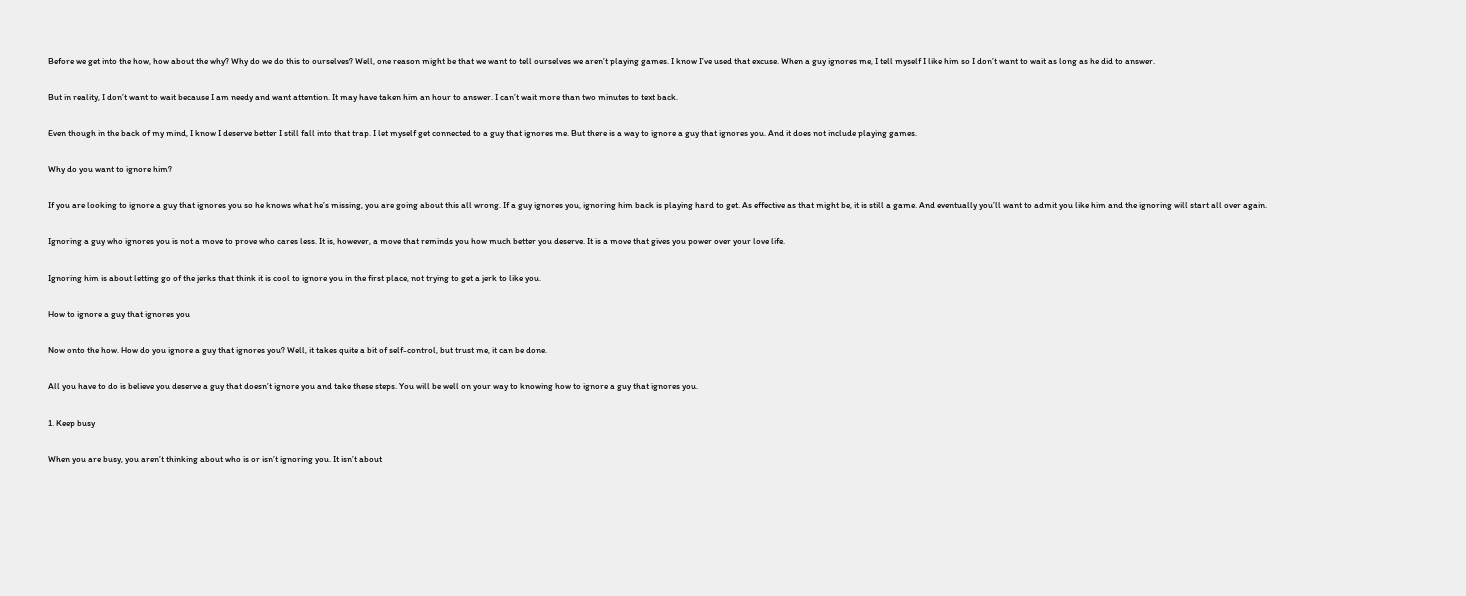Before we get into the how, how about the why? Why do we do this to ourselves? Well, one reason might be that we want to tell ourselves we aren’t playing games. I know I’ve used that excuse. When a guy ignores me, I tell myself I like him so I don’t want to wait as long as he did to answer.

But in reality, I don’t want to wait because I am needy and want attention. It may have taken him an hour to answer. I can’t wait more than two minutes to text back.

Even though in the back of my mind, I know I deserve better I still fall into that trap. I let myself get connected to a guy that ignores me. But there is a way to ignore a guy that ignores you. And it does not include playing games.

Why do you want to ignore him?

If you are looking to ignore a guy that ignores you so he knows what he’s missing, you are going about this all wrong. If a guy ignores you, ignoring him back is playing hard to get. As effective as that might be, it is still a game. And eventually you’ll want to admit you like him and the ignoring will start all over again.

Ignoring a guy who ignores you is not a move to prove who cares less. It is, however, a move that reminds you how much better you deserve. It is a move that gives you power over your love life.

Ignoring him is about letting go of the jerks that think it is cool to ignore you in the first place, not trying to get a jerk to like you.

How to ignore a guy that ignores you

Now onto the how. How do you ignore a guy that ignores you? Well, it takes quite a bit of self-control, but trust me, it can be done.

All you have to do is believe you deserve a guy that doesn’t ignore you and take these steps. You will be well on your way to knowing how to ignore a guy that ignores you.

1. Keep busy

When you are busy, you aren’t thinking about who is or isn’t ignoring you. It isn’t about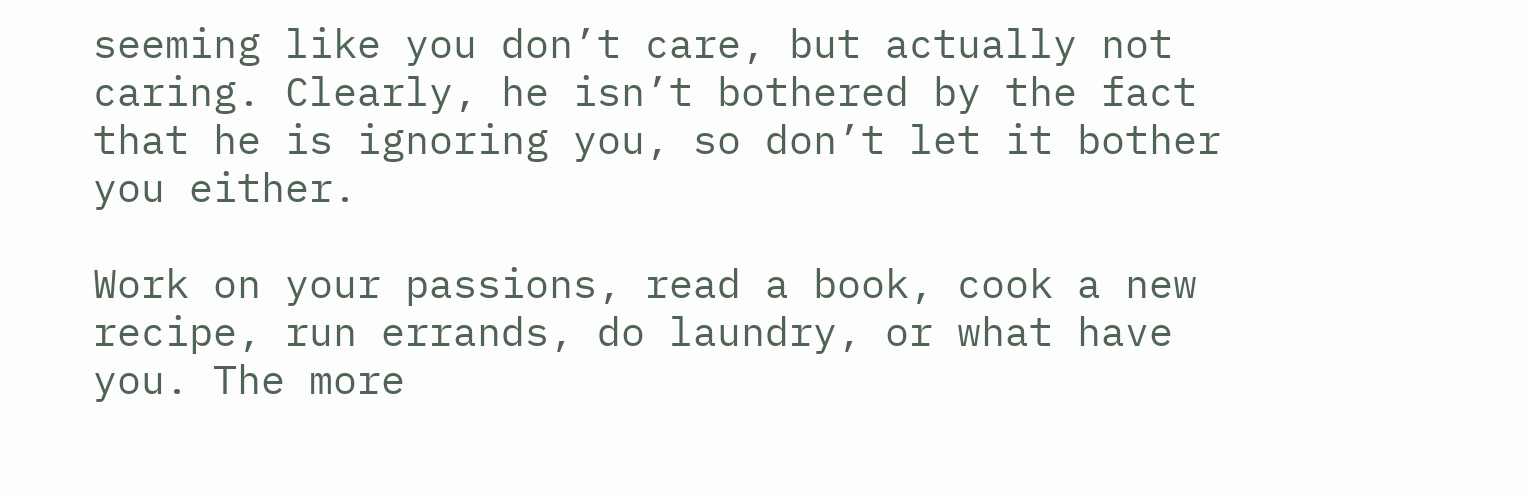seeming like you don’t care, but actually not caring. Clearly, he isn’t bothered by the fact that he is ignoring you, so don’t let it bother you either.

Work on your passions, read a book, cook a new recipe, run errands, do laundry, or what have you. The more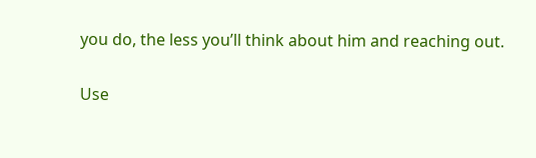you do, the less you’ll think about him and reaching out.

Use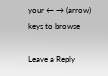your ← → (arrow) keys to browse

Leave a Reply